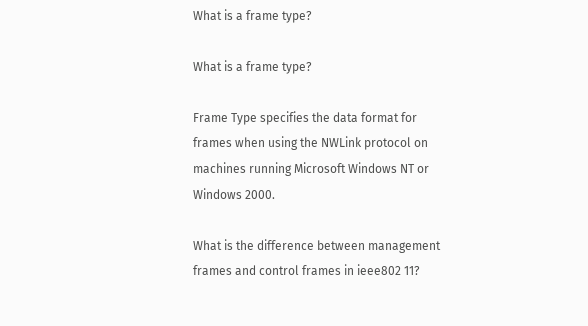What is a frame type?

What is a frame type?

Frame Type specifies the data format for frames when using the NWLink protocol on machines running Microsoft Windows NT or Windows 2000.

What is the difference between management frames and control frames in ieee802 11?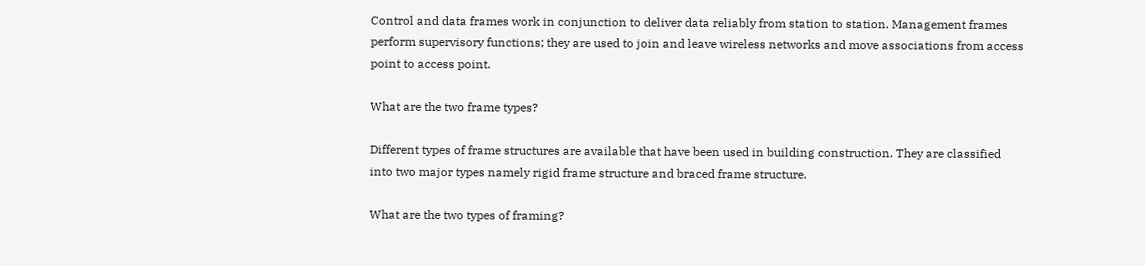Control and data frames work in conjunction to deliver data reliably from station to station. Management frames perform supervisory functions; they are used to join and leave wireless networks and move associations from access point to access point.

What are the two frame types?

Different types of frame structures are available that have been used in building construction. They are classified into two major types namely rigid frame structure and braced frame structure.

What are the two types of framing?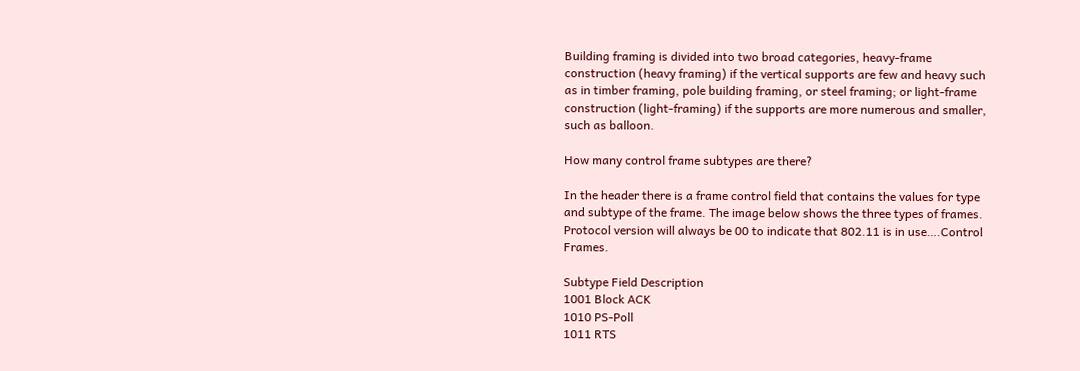Building framing is divided into two broad categories, heavy-frame construction (heavy framing) if the vertical supports are few and heavy such as in timber framing, pole building framing, or steel framing; or light-frame construction (light-framing) if the supports are more numerous and smaller, such as balloon.

How many control frame subtypes are there?

In the header there is a frame control field that contains the values for type and subtype of the frame. The image below shows the three types of frames. Protocol version will always be 00 to indicate that 802.11 is in use….Control Frames.

Subtype Field Description
1001 Block ACK
1010 PS-Poll
1011 RTS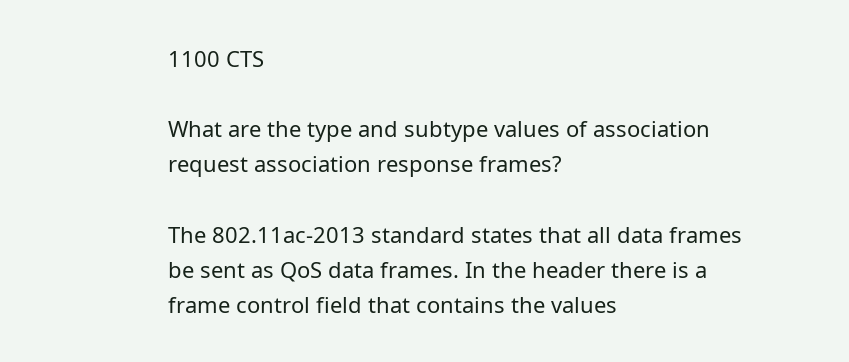1100 CTS

What are the type and subtype values of association request association response frames?

The 802.11ac-2013 standard states that all data frames be sent as QoS data frames. In the header there is a frame control field that contains the values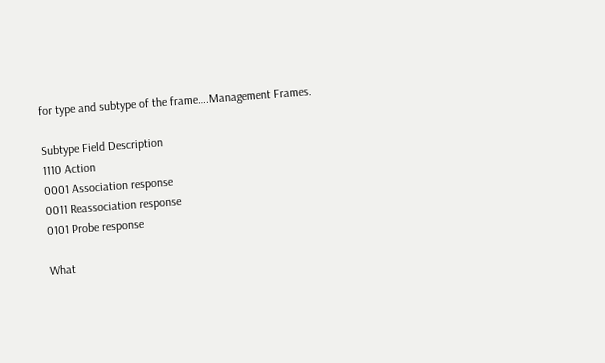for type and subtype of the frame….Management Frames.

Subtype Field Description
1110 Action
0001 Association response
0011 Reassociation response
0101 Probe response

What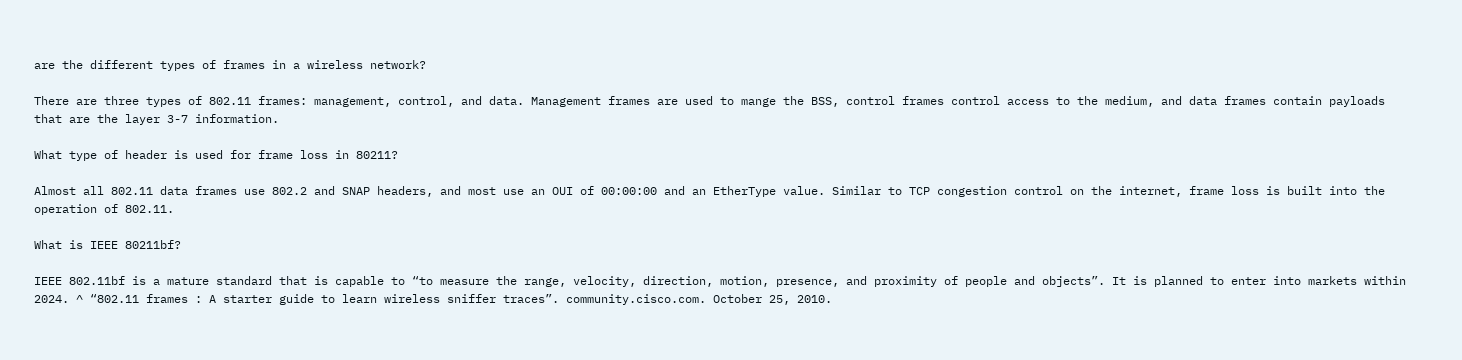are the different types of frames in a wireless network?

There are three types of 802.11 frames: management, control, and data. Management frames are used to mange the BSS, control frames control access to the medium, and data frames contain payloads that are the layer 3-7 information.

What type of header is used for frame loss in 80211?

Almost all 802.11 data frames use 802.2 and SNAP headers, and most use an OUI of 00:00:00 and an EtherType value. Similar to TCP congestion control on the internet, frame loss is built into the operation of 802.11.

What is IEEE 80211bf?

IEEE 802.11bf is a mature standard that is capable to “to measure the range, velocity, direction, motion, presence, and proximity of people and objects”. It is planned to enter into markets within 2024. ^ “802.11 frames : A starter guide to learn wireless sniffer traces”. community.cisco.com. October 25, 2010.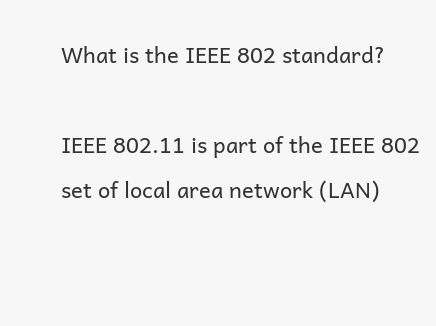What is the IEEE 802 standard?

IEEE 802.11 is part of the IEEE 802 set of local area network (LAN)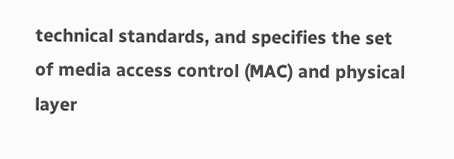technical standards, and specifies the set of media access control (MAC) and physical layer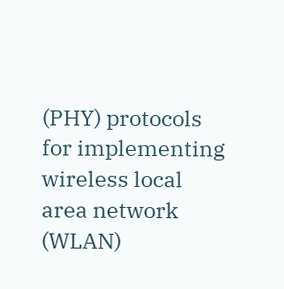(PHY) protocols for implementing wireless local area network (WLAN)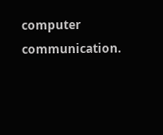computer communication.